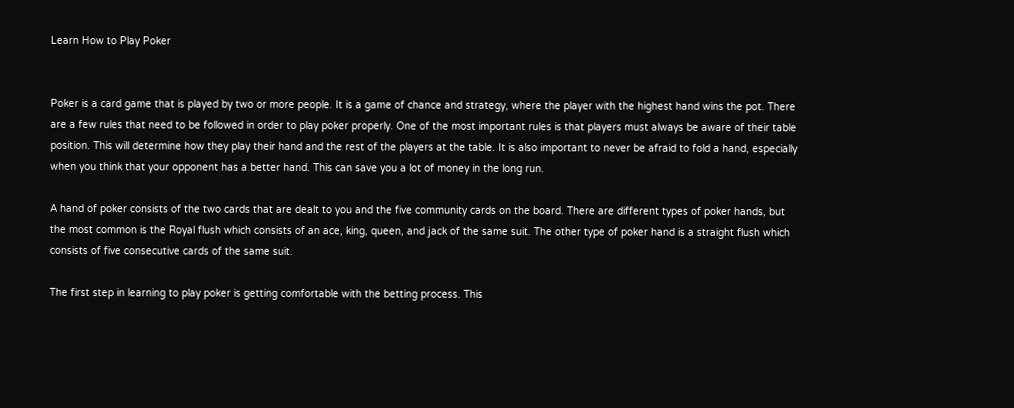Learn How to Play Poker


Poker is a card game that is played by two or more people. It is a game of chance and strategy, where the player with the highest hand wins the pot. There are a few rules that need to be followed in order to play poker properly. One of the most important rules is that players must always be aware of their table position. This will determine how they play their hand and the rest of the players at the table. It is also important to never be afraid to fold a hand, especially when you think that your opponent has a better hand. This can save you a lot of money in the long run.

A hand of poker consists of the two cards that are dealt to you and the five community cards on the board. There are different types of poker hands, but the most common is the Royal flush which consists of an ace, king, queen, and jack of the same suit. The other type of poker hand is a straight flush which consists of five consecutive cards of the same suit.

The first step in learning to play poker is getting comfortable with the betting process. This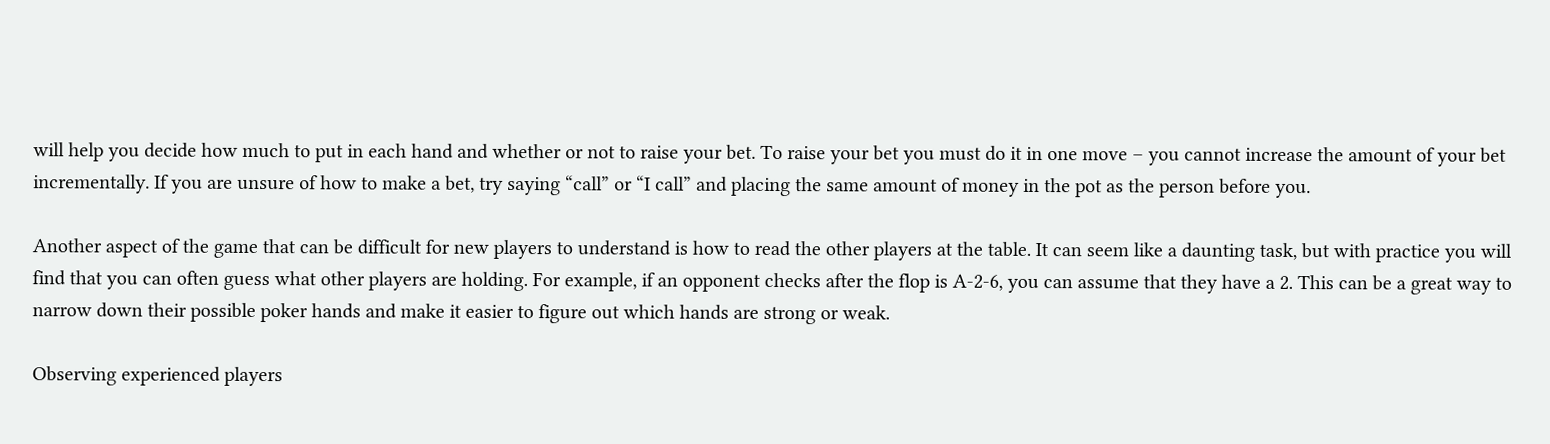will help you decide how much to put in each hand and whether or not to raise your bet. To raise your bet you must do it in one move – you cannot increase the amount of your bet incrementally. If you are unsure of how to make a bet, try saying “call” or “I call” and placing the same amount of money in the pot as the person before you.

Another aspect of the game that can be difficult for new players to understand is how to read the other players at the table. It can seem like a daunting task, but with practice you will find that you can often guess what other players are holding. For example, if an opponent checks after the flop is A-2-6, you can assume that they have a 2. This can be a great way to narrow down their possible poker hands and make it easier to figure out which hands are strong or weak.

Observing experienced players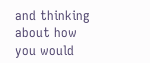and thinking about how you would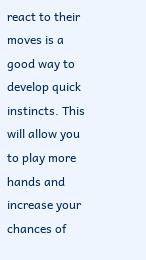react to their moves is a good way to develop quick instincts. This will allow you to play more hands and increase your chances of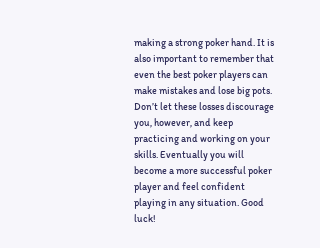making a strong poker hand. It is also important to remember that even the best poker players can make mistakes and lose big pots. Don’t let these losses discourage you, however, and keep practicing and working on your skills. Eventually you will become a more successful poker player and feel confident playing in any situation. Good luck!